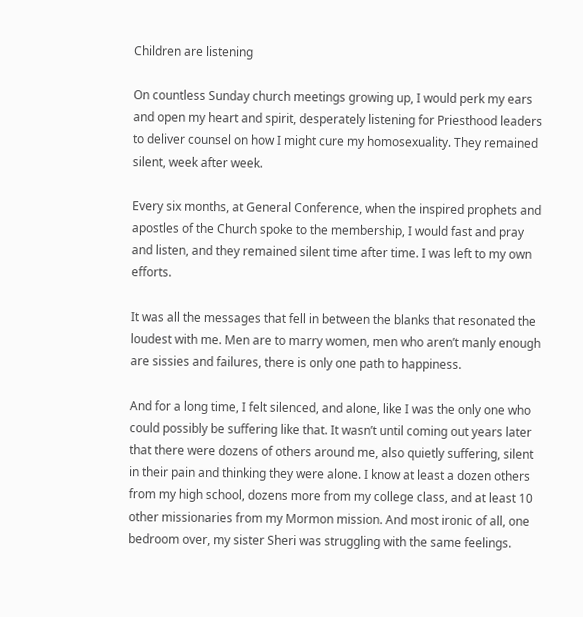Children are listening

On countless Sunday church meetings growing up, I would perk my ears and open my heart and spirit, desperately listening for Priesthood leaders to deliver counsel on how I might cure my homosexuality. They remained silent, week after week.

Every six months, at General Conference, when the inspired prophets and apostles of the Church spoke to the membership, I would fast and pray and listen, and they remained silent time after time. I was left to my own efforts.

It was all the messages that fell in between the blanks that resonated the loudest with me. Men are to marry women, men who aren’t manly enough are sissies and failures, there is only one path to happiness.

And for a long time, I felt silenced, and alone, like I was the only one who could possibly be suffering like that. It wasn’t until coming out years later that there were dozens of others around me, also quietly suffering, silent in their pain and thinking they were alone. I know at least a dozen others from my high school, dozens more from my college class, and at least 10 other missionaries from my Mormon mission. And most ironic of all, one bedroom over, my sister Sheri was struggling with the same feelings.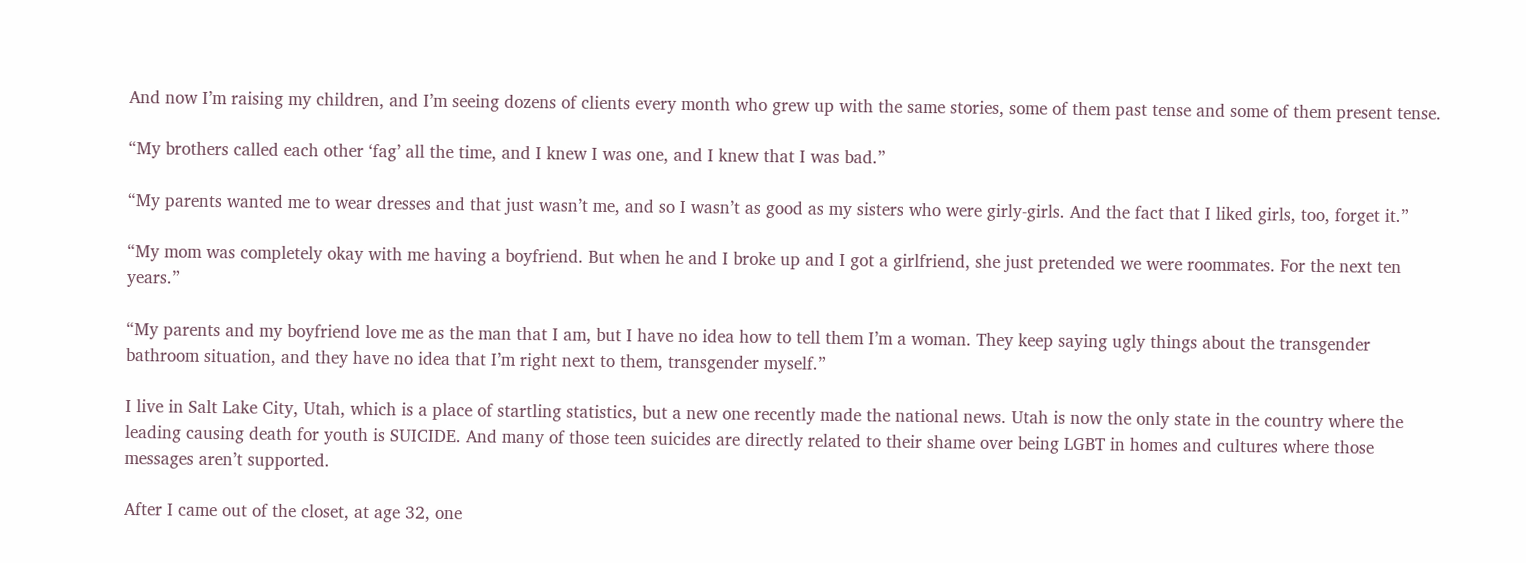And now I’m raising my children, and I’m seeing dozens of clients every month who grew up with the same stories, some of them past tense and some of them present tense.

“My brothers called each other ‘fag’ all the time, and I knew I was one, and I knew that I was bad.”

“My parents wanted me to wear dresses and that just wasn’t me, and so I wasn’t as good as my sisters who were girly-girls. And the fact that I liked girls, too, forget it.”

“My mom was completely okay with me having a boyfriend. But when he and I broke up and I got a girlfriend, she just pretended we were roommates. For the next ten years.”

“My parents and my boyfriend love me as the man that I am, but I have no idea how to tell them I’m a woman. They keep saying ugly things about the transgender bathroom situation, and they have no idea that I’m right next to them, transgender myself.”

I live in Salt Lake City, Utah, which is a place of startling statistics, but a new one recently made the national news. Utah is now the only state in the country where the leading causing death for youth is SUICIDE. And many of those teen suicides are directly related to their shame over being LGBT in homes and cultures where those messages aren’t supported.

After I came out of the closet, at age 32, one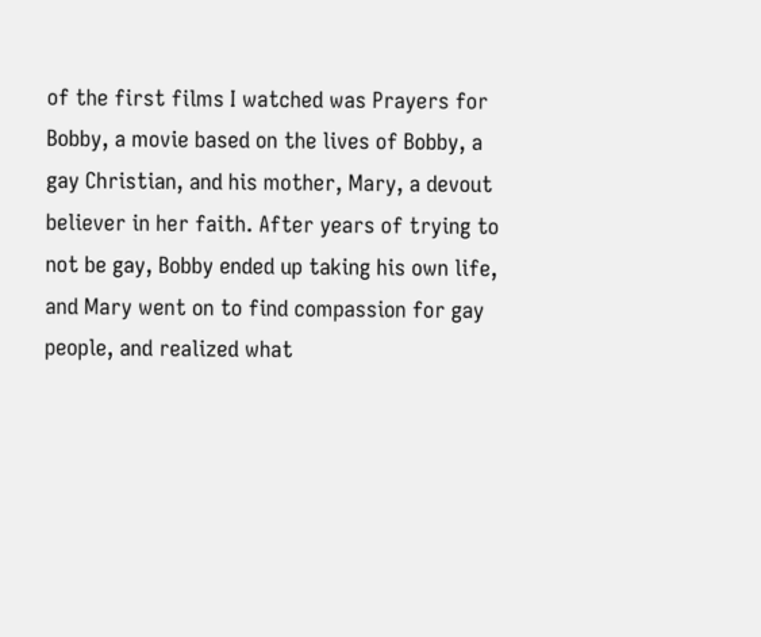of the first films I watched was Prayers for Bobby, a movie based on the lives of Bobby, a gay Christian, and his mother, Mary, a devout believer in her faith. After years of trying to not be gay, Bobby ended up taking his own life, and Mary went on to find compassion for gay people, and realized what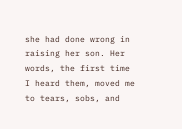she had done wrong in raising her son. Her words, the first time I heard them, moved me to tears, sobs, and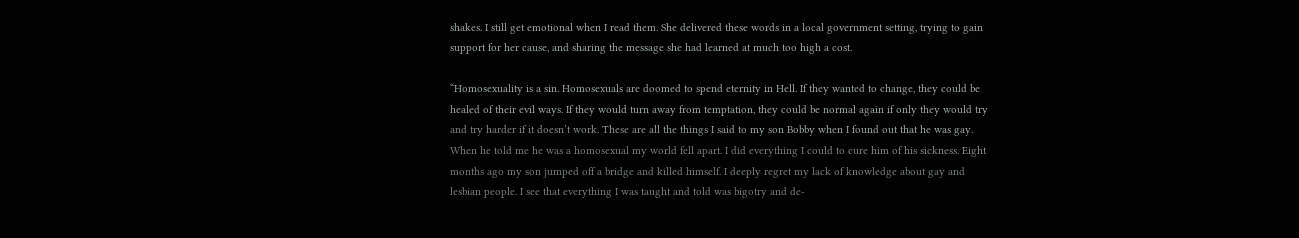shakes. I still get emotional when I read them. She delivered these words in a local government setting, trying to gain support for her cause, and sharing the message she had learned at much too high a cost.

“Homosexuality is a sin. Homosexuals are doomed to spend eternity in Hell. If they wanted to change, they could be healed of their evil ways. If they would turn away from temptation, they could be normal again if only they would try and try harder if it doesn’t work. These are all the things I said to my son Bobby when I found out that he was gay. When he told me he was a homosexual my world fell apart. I did everything I could to cure him of his sickness. Eight months ago my son jumped off a bridge and killed himself. I deeply regret my lack of knowledge about gay and lesbian people. I see that everything I was taught and told was bigotry and de-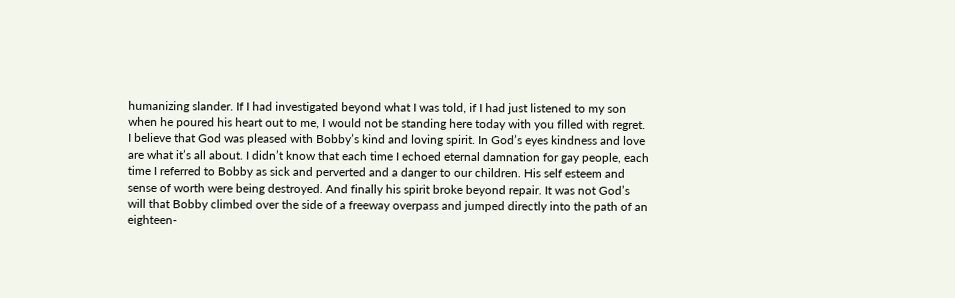humanizing slander. If I had investigated beyond what I was told, if I had just listened to my son when he poured his heart out to me, I would not be standing here today with you filled with regret. I believe that God was pleased with Bobby’s kind and loving spirit. In God’s eyes kindness and love are what it’s all about. I didn’t know that each time I echoed eternal damnation for gay people, each time I referred to Bobby as sick and perverted and a danger to our children. His self esteem and sense of worth were being destroyed. And finally his spirit broke beyond repair. It was not God’s will that Bobby climbed over the side of a freeway overpass and jumped directly into the path of an eighteen-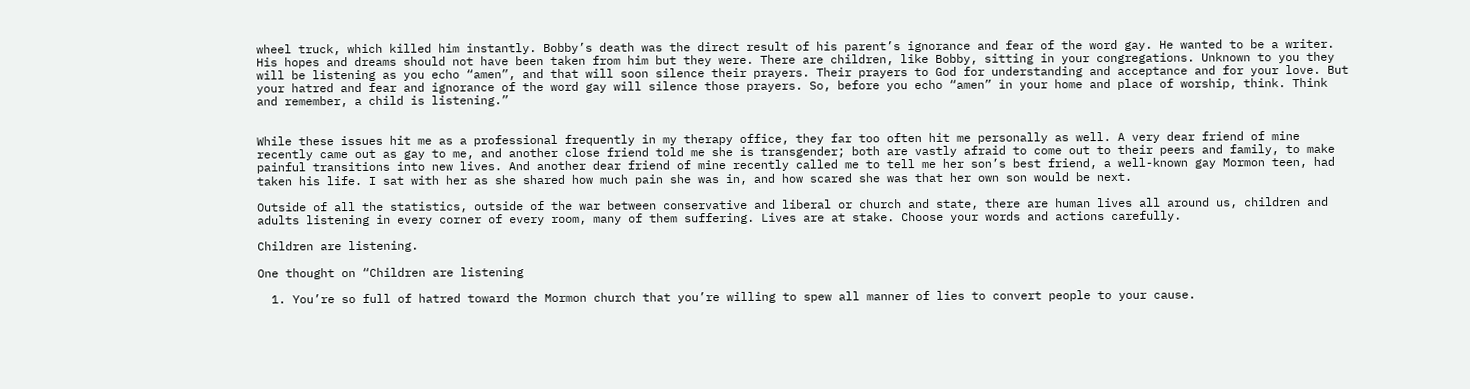wheel truck, which killed him instantly. Bobby’s death was the direct result of his parent’s ignorance and fear of the word gay. He wanted to be a writer. His hopes and dreams should not have been taken from him but they were. There are children, like Bobby, sitting in your congregations. Unknown to you they will be listening as you echo “amen”, and that will soon silence their prayers. Their prayers to God for understanding and acceptance and for your love. But your hatred and fear and ignorance of the word gay will silence those prayers. So, before you echo “amen” in your home and place of worship, think. Think and remember, a child is listening.”


While these issues hit me as a professional frequently in my therapy office, they far too often hit me personally as well. A very dear friend of mine recently came out as gay to me, and another close friend told me she is transgender; both are vastly afraid to come out to their peers and family, to make painful transitions into new lives. And another dear friend of mine recently called me to tell me her son’s best friend, a well-known gay Mormon teen, had taken his life. I sat with her as she shared how much pain she was in, and how scared she was that her own son would be next.

Outside of all the statistics, outside of the war between conservative and liberal or church and state, there are human lives all around us, children and adults listening in every corner of every room, many of them suffering. Lives are at stake. Choose your words and actions carefully.

Children are listening.

One thought on “Children are listening

  1. You’re so full of hatred toward the Mormon church that you’re willing to spew all manner of lies to convert people to your cause.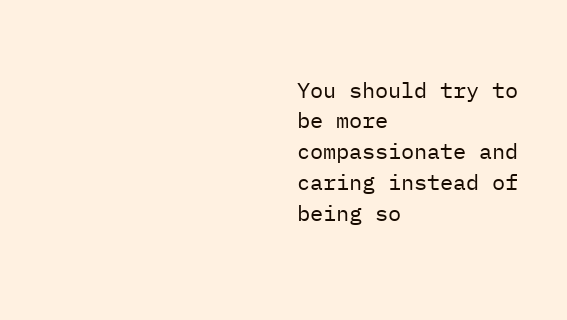You should try to be more compassionate and caring instead of being so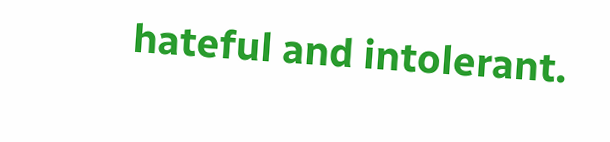hateful and intolerant.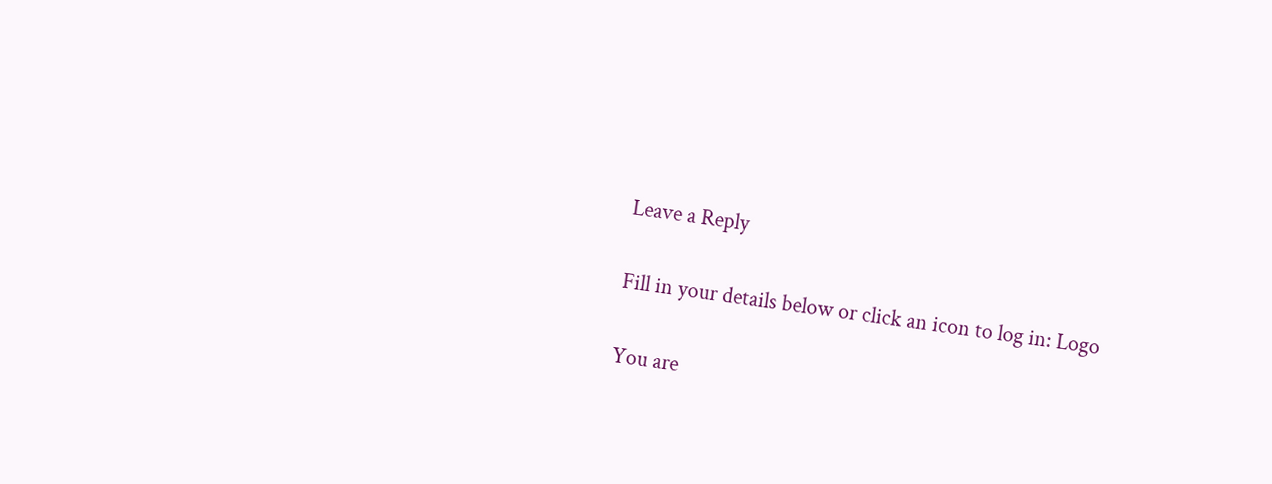Leave a Reply

Fill in your details below or click an icon to log in: Logo

You are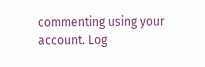commenting using your account. Log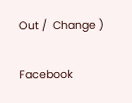Out /  Change )

Facebook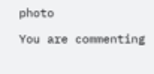photo

You are commenting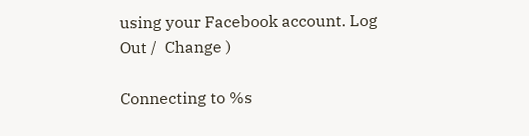using your Facebook account. Log Out /  Change )

Connecting to %s